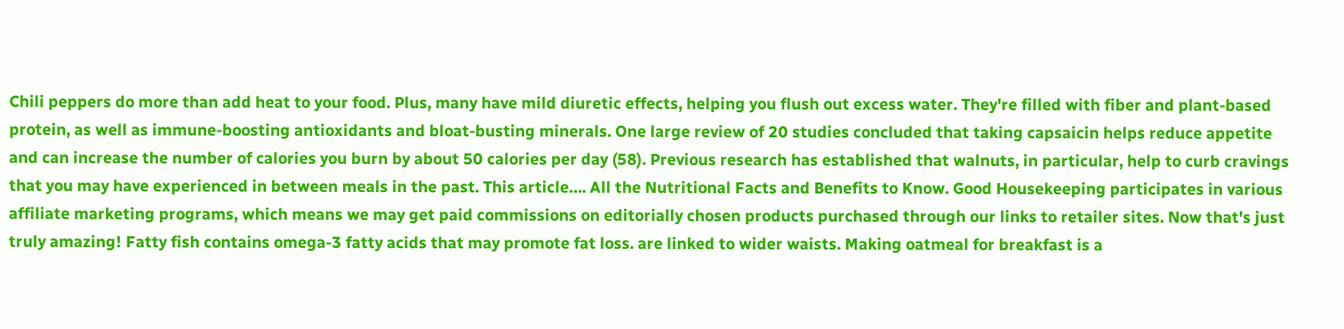Chili peppers do more than add heat to your food. Plus, many have mild diuretic effects, helping you flush out excess water. They're filled with fiber and plant-based protein, as well as immune-boosting antioxidants and bloat-busting minerals. One large review of 20 studies concluded that taking capsaicin helps reduce appetite and can increase the number of calories you burn by about 50 calories per day (58). Previous research has established that walnuts, in particular, help to curb cravings that you may have experienced in between meals in the past. This article…. All the Nutritional Facts and Benefits to Know. Good Housekeeping participates in various affiliate marketing programs, which means we may get paid commissions on editorially chosen products purchased through our links to retailer sites. Now that's just truly amazing! Fatty fish contains omega-3 fatty acids that may promote fat loss. are linked to wider waists. Making oatmeal for breakfast is a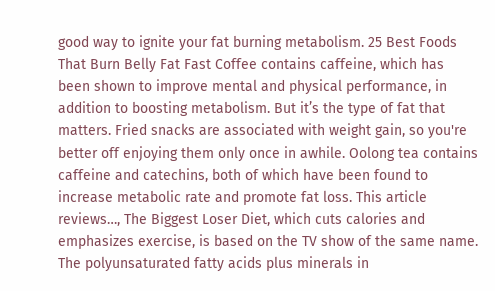good way to ignite your fat burning metabolism. 25 Best Foods That Burn Belly Fat Fast Coffee contains caffeine, which has been shown to improve mental and physical performance, in addition to boosting metabolism. But it’s the type of fat that matters. Fried snacks are associated with weight gain, so you're better off enjoying them only once in awhile. Oolong tea contains caffeine and catechins, both of which have been found to increase metabolic rate and promote fat loss. This article reviews…, The Biggest Loser Diet, which cuts calories and emphasizes exercise, is based on the TV show of the same name. The polyunsaturated fatty acids plus minerals in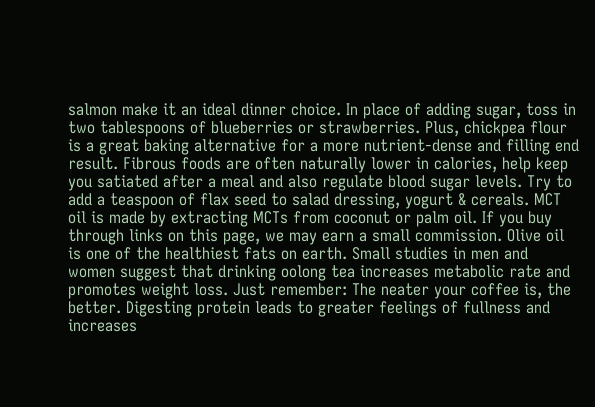salmon make it an ideal dinner choice. In place of adding sugar, toss in two tablespoons of blueberries or strawberries. Plus, chickpea flour is a great baking alternative for a more nutrient-dense and filling end result. Fibrous foods are often naturally lower in calories, help keep you satiated after a meal and also regulate blood sugar levels. Try to add a teaspoon of flax seed to salad dressing, yogurt & cereals. MCT oil is made by extracting MCTs from coconut or palm oil. If you buy through links on this page, we may earn a small commission. Olive oil is one of the healthiest fats on earth. Small studies in men and women suggest that drinking oolong tea increases metabolic rate and promotes weight loss. Just remember: The neater your coffee is, the better. Digesting protein leads to greater feelings of fullness and increases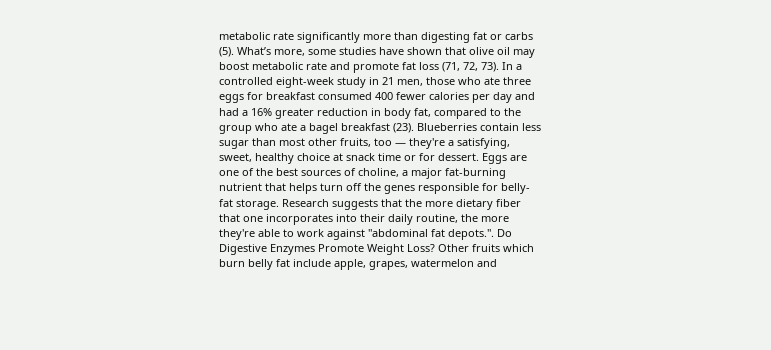metabolic rate significantly more than digesting fat or carbs (5). What’s more, some studies have shown that olive oil may boost metabolic rate and promote fat loss (71, 72, 73). In a controlled eight-week study in 21 men, those who ate three eggs for breakfast consumed 400 fewer calories per day and had a 16% greater reduction in body fat, compared to the group who ate a bagel breakfast (23). Blueberries contain less sugar than most other fruits, too — they're a satisfying, sweet, healthy choice at snack time or for dessert. Eggs are one of the best sources of choline, a major fat-burning nutrient that helps turn off the genes responsible for belly-fat storage. Research suggests that the more dietary fiber that one incorporates into their daily routine, the more they're able to work against "abdominal fat depots.". Do Digestive Enzymes Promote Weight Loss? Other fruits which burn belly fat include apple, grapes, watermelon and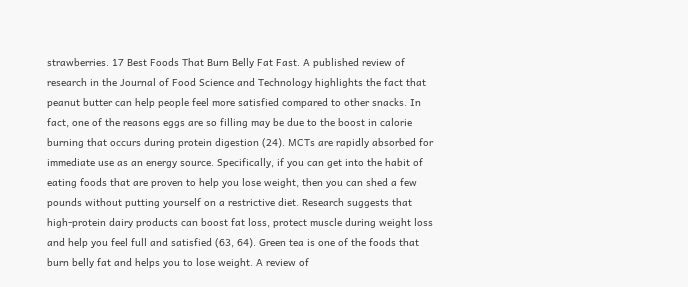strawberries. 17 Best Foods That Burn Belly Fat Fast. A published review of research in the Journal of Food Science and Technology highlights the fact that peanut butter can help people feel more satisfied compared to other snacks. In fact, one of the reasons eggs are so filling may be due to the boost in calorie burning that occurs during protein digestion (24). MCTs are rapidly absorbed for immediate use as an energy source. Specifically, if you can get into the habit of eating foods that are proven to help you lose weight, then you can shed a few pounds without putting yourself on a restrictive diet. Research suggests that high-protein dairy products can boost fat loss, protect muscle during weight loss and help you feel full and satisfied (63, 64). Green tea is one of the foods that burn belly fat and helps you to lose weight. A review of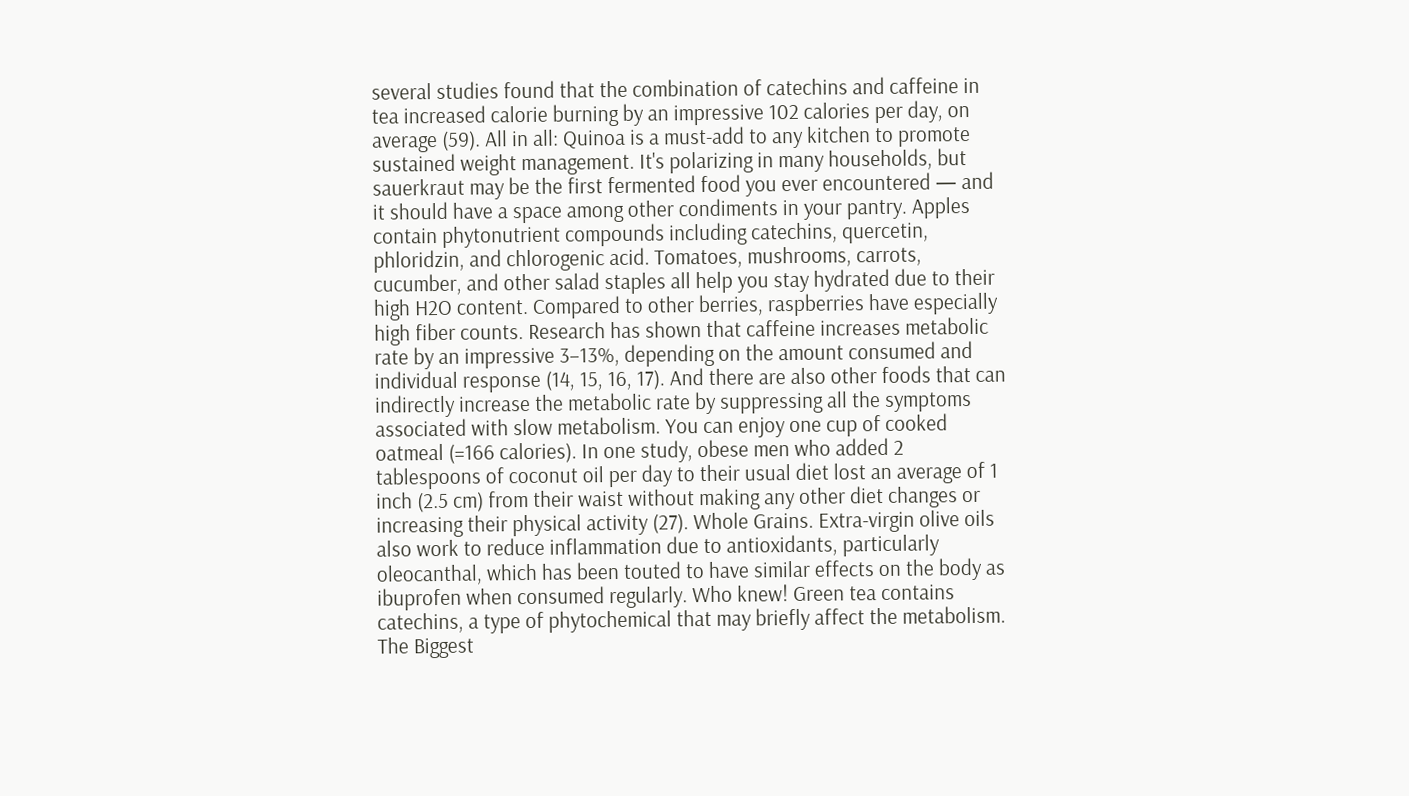several studies found that the combination of catechins and caffeine in tea increased calorie burning by an impressive 102 calories per day, on average (59). All in all: Quinoa is a must-add to any kitchen to promote sustained weight management. It's polarizing in many households, but sauerkraut may be the first fermented food you ever encountered — and it should have a space among other condiments in your pantry. Apples contain phytonutrient compounds including catechins, quercetin, phloridzin, and chlorogenic acid. Tomatoes, mushrooms, carrots, cucumber, and other salad staples all help you stay hydrated due to their high H2O content. Compared to other berries, raspberries have especially high fiber counts. Research has shown that caffeine increases metabolic rate by an impressive 3–13%, depending on the amount consumed and individual response (14, 15, 16, 17). And there are also other foods that can indirectly increase the metabolic rate by suppressing all the symptoms associated with slow metabolism. You can enjoy one cup of cooked oatmeal (=166 calories). In one study, obese men who added 2 tablespoons of coconut oil per day to their usual diet lost an average of 1 inch (2.5 cm) from their waist without making any other diet changes or increasing their physical activity (27). Whole Grains. Extra-virgin olive oils also work to reduce inflammation due to antioxidants, particularly oleocanthal, which has been touted to have similar effects on the body as ibuprofen when consumed regularly. Who knew! Green tea contains catechins, a type of phytochemical that may briefly affect the metabolism. The Biggest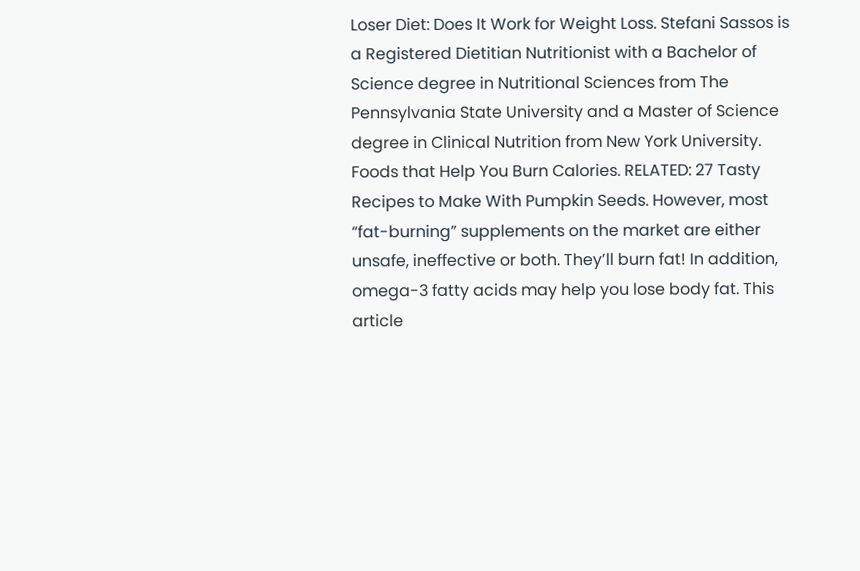Loser Diet: Does It Work for Weight Loss. Stefani Sassos is a Registered Dietitian Nutritionist with a Bachelor of Science degree in Nutritional Sciences from The Pennsylvania State University and a Master of Science degree in Clinical Nutrition from New York University. Foods that Help You Burn Calories. RELATED: 27 Tasty Recipes to Make With Pumpkin Seeds. However, most “fat-burning” supplements on the market are either unsafe, ineffective or both. They’ll burn fat! In addition, omega-3 fatty acids may help you lose body fat. This article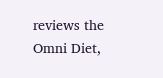reviews the Omni Diet,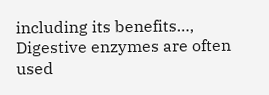including its benefits…, Digestive enzymes are often used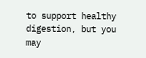to support healthy digestion, but you may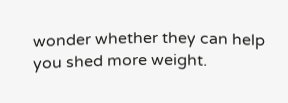wonder whether they can help you shed more weight.